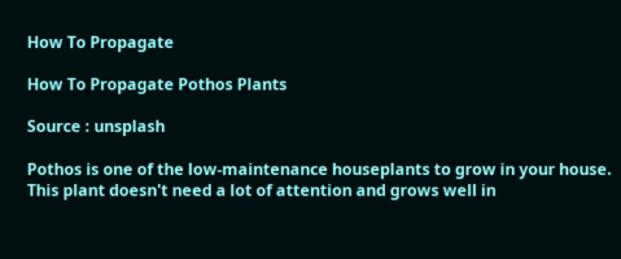How To Propagate

How To Propagate Pothos Plants

Source : unsplash

Pothos is one of the low-maintenance houseplants to grow in your house. This plant doesn't need a lot of attention and grows well in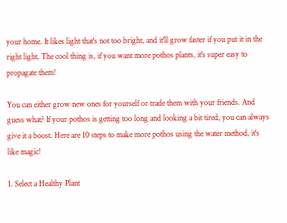your home. It likes light that's not too bright, and it'll grow faster if you put it in the right light. The cool thing is, if you want more pothos plants, it's super easy to propagate them!

You can either grow new ones for yourself or trade them with your friends. And guess what? If your pothos is getting too long and looking a bit tired, you can always give it a boost. Here are 10 steps to make more pothos using the water method, it's like magic!

1. Select a Healthy Plant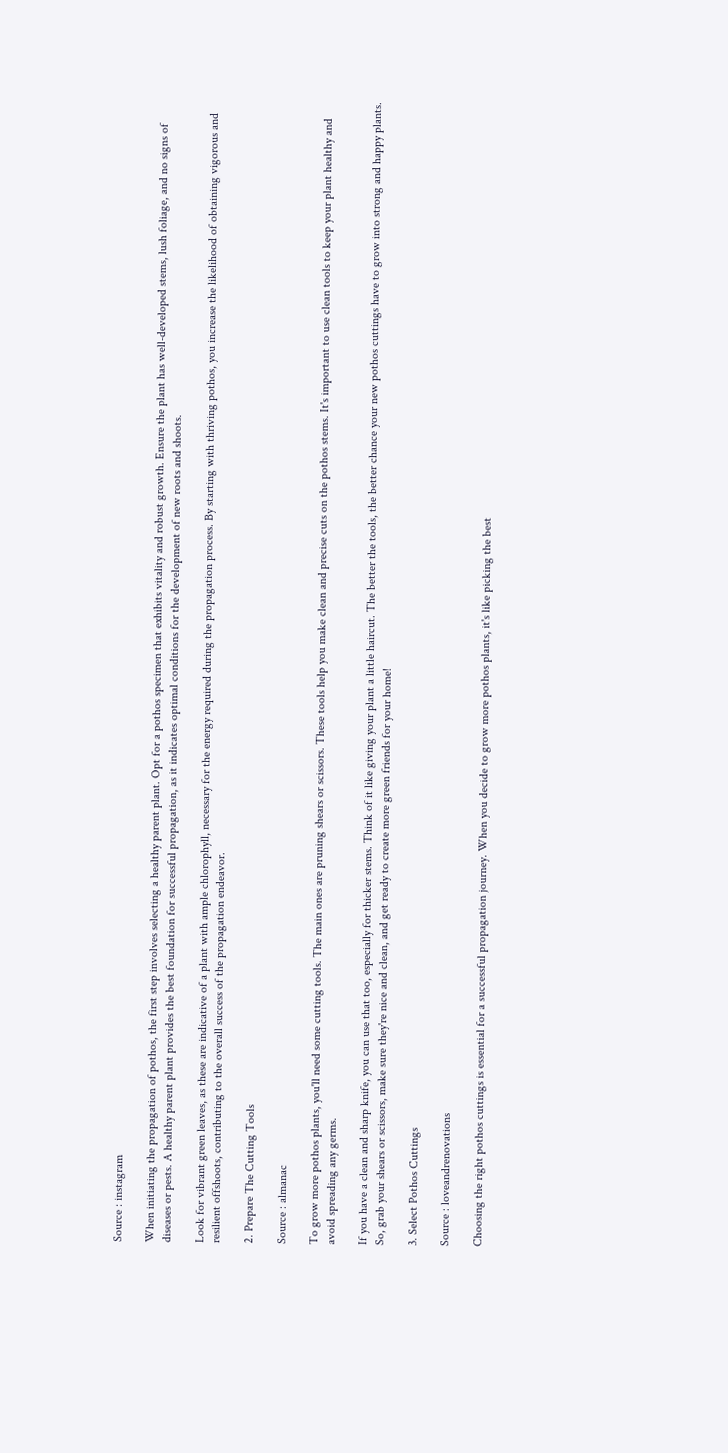Source : instagram

When initiating the propagation of pothos, the first step involves selecting a healthy parent plant. Opt for a pothos specimen that exhibits vitality and robust growth. Ensure the plant has well-developed stems, lush foliage, and no signs of diseases or pests. A healthy parent plant provides the best foundation for successful propagation, as it indicates optimal conditions for the development of new roots and shoots.

Look for vibrant green leaves, as these are indicative of a plant with ample chlorophyll, necessary for the energy required during the propagation process. By starting with thriving pothos, you increase the likelihood of obtaining vigorous and resilient offshoots, contributing to the overall success of the propagation endeavor.

2. Prepare The Cutting Tools

Source : almanac

To grow more pothos plants, you'll need some cutting tools. The main ones are pruning shears or scissors. These tools help you make clean and precise cuts on the pothos stems. It's important to use clean tools to keep your plant healthy and avoid spreading any germs.

If you have a clean and sharp knife, you can use that too, especially for thicker stems. Think of it like giving your plant a little haircut. The better the tools, the better chance your new pothos cuttings have to grow into strong and happy plants. So, grab your shears or scissors, make sure they're nice and clean, and get ready to create more green friends for your home!

3. Select Pothos Cuttings

Source : loveandrenovations

Choosing the right pothos cuttings is essential for a successful propagation journey. When you decide to grow more pothos plants, it's like picking the best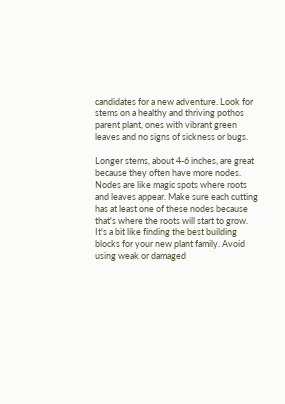candidates for a new adventure. Look for stems on a healthy and thriving pothos parent plant, ones with vibrant green leaves and no signs of sickness or bugs.

Longer stems, about 4-6 inches, are great because they often have more nodes. Nodes are like magic spots where roots and leaves appear. Make sure each cutting has at least one of these nodes because that's where the roots will start to grow. It's a bit like finding the best building blocks for your new plant family. Avoid using weak or damaged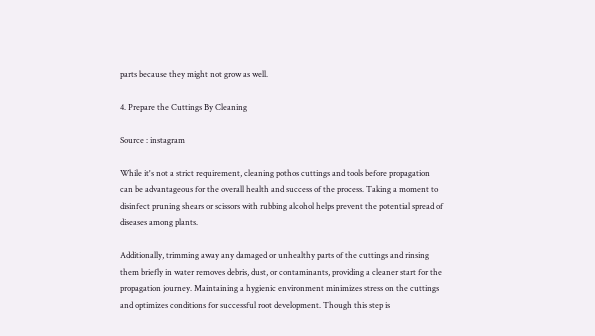parts because they might not grow as well.

4. Prepare the Cuttings By Cleaning

Source : instagram

While it's not a strict requirement, cleaning pothos cuttings and tools before propagation can be advantageous for the overall health and success of the process. Taking a moment to disinfect pruning shears or scissors with rubbing alcohol helps prevent the potential spread of diseases among plants.

Additionally, trimming away any damaged or unhealthy parts of the cuttings and rinsing them briefly in water removes debris, dust, or contaminants, providing a cleaner start for the propagation journey. Maintaining a hygienic environment minimizes stress on the cuttings and optimizes conditions for successful root development. Though this step is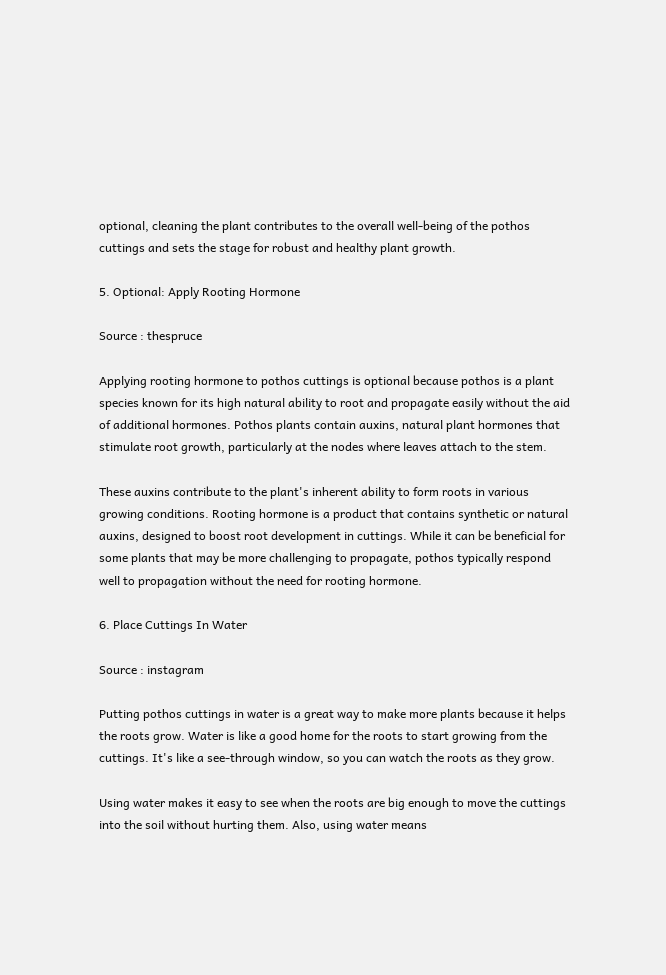optional, cleaning the plant contributes to the overall well-being of the pothos cuttings and sets the stage for robust and healthy plant growth.

5. Optional: Apply Rooting Hormone

Source : thespruce

Applying rooting hormone to pothos cuttings is optional because pothos is a plant species known for its high natural ability to root and propagate easily without the aid of additional hormones. Pothos plants contain auxins, natural plant hormones that stimulate root growth, particularly at the nodes where leaves attach to the stem.

These auxins contribute to the plant's inherent ability to form roots in various growing conditions. Rooting hormone is a product that contains synthetic or natural auxins, designed to boost root development in cuttings. While it can be beneficial for some plants that may be more challenging to propagate, pothos typically respond well to propagation without the need for rooting hormone.

6. Place Cuttings In Water

Source : instagram

Putting pothos cuttings in water is a great way to make more plants because it helps the roots grow. Water is like a good home for the roots to start growing from the cuttings. It's like a see-through window, so you can watch the roots as they grow.

Using water makes it easy to see when the roots are big enough to move the cuttings into the soil without hurting them. Also, using water means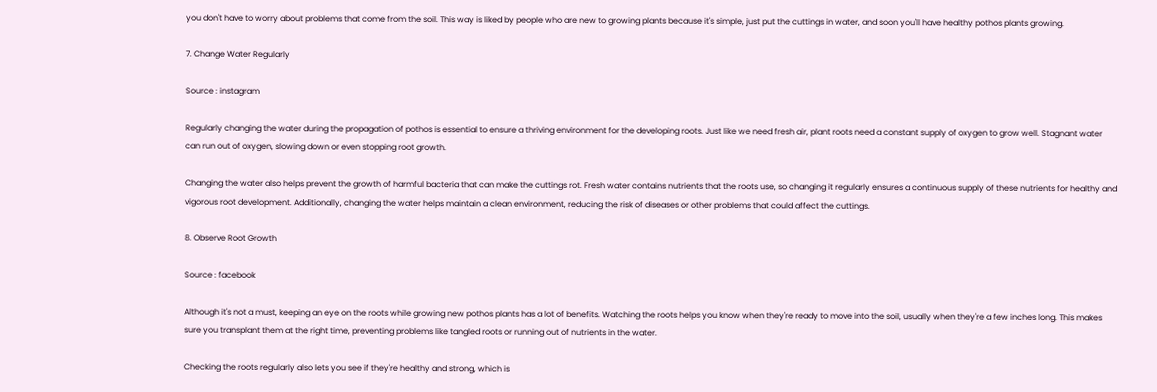you don't have to worry about problems that come from the soil. This way is liked by people who are new to growing plants because it's simple, just put the cuttings in water, and soon you'll have healthy pothos plants growing.

7. Change Water Regularly

Source : instagram

Regularly changing the water during the propagation of pothos is essential to ensure a thriving environment for the developing roots. Just like we need fresh air, plant roots need a constant supply of oxygen to grow well. Stagnant water can run out of oxygen, slowing down or even stopping root growth.

Changing the water also helps prevent the growth of harmful bacteria that can make the cuttings rot. Fresh water contains nutrients that the roots use, so changing it regularly ensures a continuous supply of these nutrients for healthy and vigorous root development. Additionally, changing the water helps maintain a clean environment, reducing the risk of diseases or other problems that could affect the cuttings.

8. Observe Root Growth

Source : facebook

Although it's not a must, keeping an eye on the roots while growing new pothos plants has a lot of benefits. Watching the roots helps you know when they're ready to move into the soil, usually when they're a few inches long. This makes sure you transplant them at the right time, preventing problems like tangled roots or running out of nutrients in the water.

Checking the roots regularly also lets you see if they're healthy and strong, which is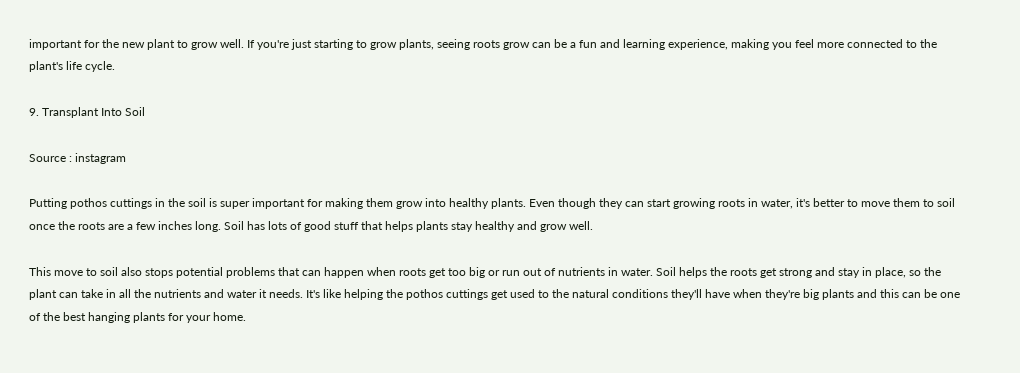important for the new plant to grow well. If you're just starting to grow plants, seeing roots grow can be a fun and learning experience, making you feel more connected to the plant's life cycle.

9. Transplant Into Soil

Source : instagram

Putting pothos cuttings in the soil is super important for making them grow into healthy plants. Even though they can start growing roots in water, it's better to move them to soil once the roots are a few inches long. Soil has lots of good stuff that helps plants stay healthy and grow well.

This move to soil also stops potential problems that can happen when roots get too big or run out of nutrients in water. Soil helps the roots get strong and stay in place, so the plant can take in all the nutrients and water it needs. It's like helping the pothos cuttings get used to the natural conditions they'll have when they're big plants and this can be one of the best hanging plants for your home.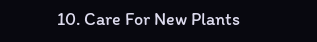10. Care For New Plants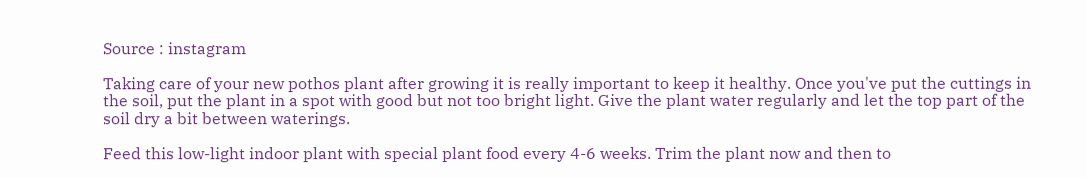Source : instagram

Taking care of your new pothos plant after growing it is really important to keep it healthy. Once you've put the cuttings in the soil, put the plant in a spot with good but not too bright light. Give the plant water regularly and let the top part of the soil dry a bit between waterings.

Feed this low-light indoor plant with special plant food every 4-6 weeks. Trim the plant now and then to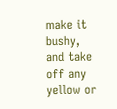make it bushy, and take off any yellow or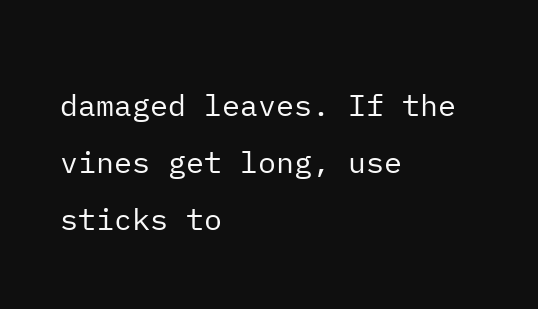damaged leaves. If the vines get long, use sticks to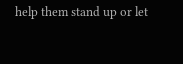help them stand up or let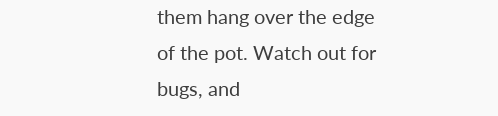them hang over the edge of the pot. Watch out for bugs, and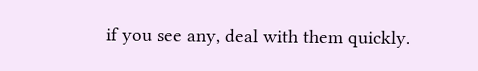if you see any, deal with them quickly.